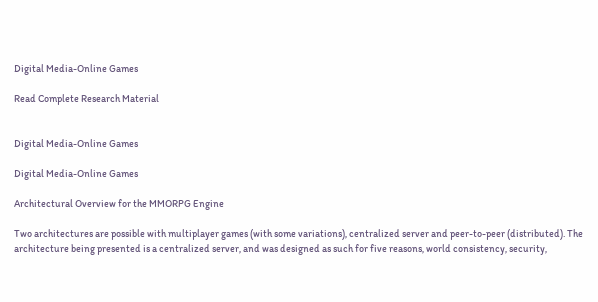Digital Media-Online Games

Read Complete Research Material


Digital Media-Online Games

Digital Media-Online Games

Architectural Overview for the MMORPG Engine

Two architectures are possible with multiplayer games (with some variations), centralized server and peer-to-peer (distributed). The architecture being presented is a centralized server, and was designed as such for five reasons, world consistency, security,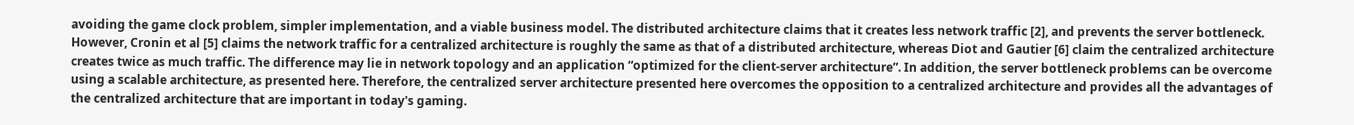avoiding the game clock problem, simpler implementation, and a viable business model. The distributed architecture claims that it creates less network traffic [2], and prevents the server bottleneck. However, Cronin et al [5] claims the network traffic for a centralized architecture is roughly the same as that of a distributed architecture, whereas Diot and Gautier [6] claim the centralized architecture creates twice as much traffic. The difference may lie in network topology and an application “optimized for the client-server architecture”. In addition, the server bottleneck problems can be overcome using a scalable architecture, as presented here. Therefore, the centralized server architecture presented here overcomes the opposition to a centralized architecture and provides all the advantages of the centralized architecture that are important in today's gaming.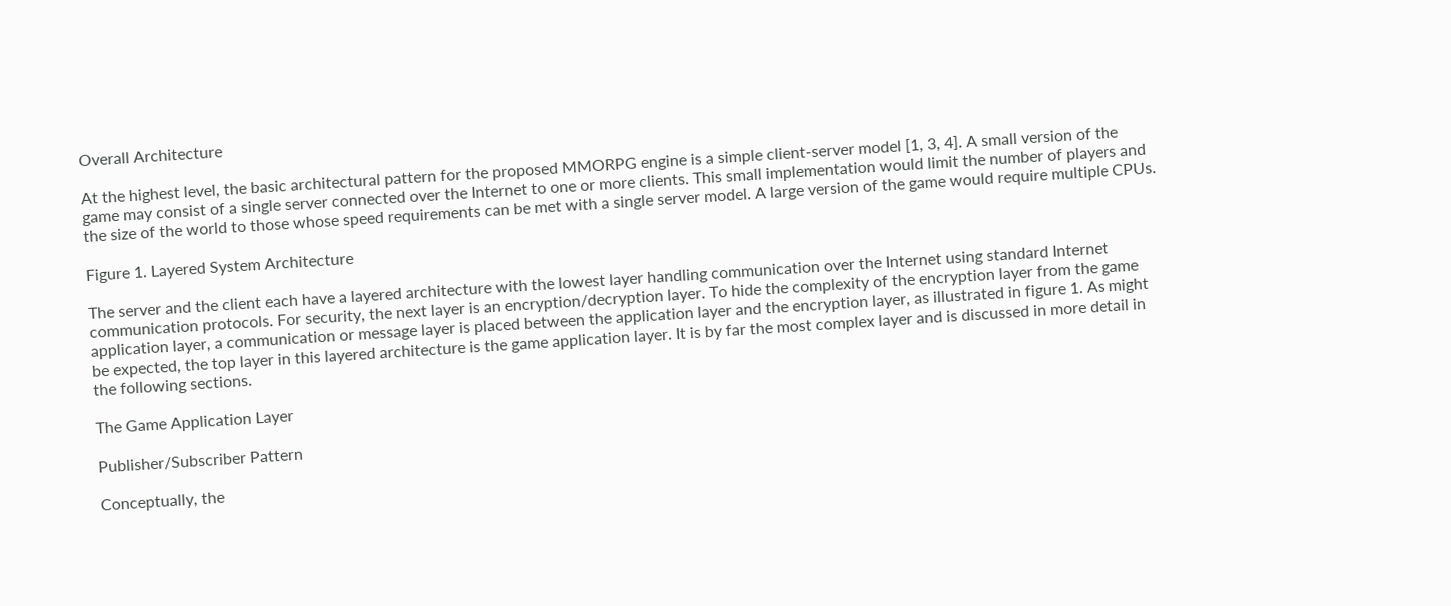Overall Architecture

At the highest level, the basic architectural pattern for the proposed MMORPG engine is a simple client-server model [1, 3, 4]. A small version of the game may consist of a single server connected over the Internet to one or more clients. This small implementation would limit the number of players and the size of the world to those whose speed requirements can be met with a single server model. A large version of the game would require multiple CPUs.

Figure 1. Layered System Architecture

The server and the client each have a layered architecture with the lowest layer handling communication over the Internet using standard Internet communication protocols. For security, the next layer is an encryption/decryption layer. To hide the complexity of the encryption layer from the game application layer, a communication or message layer is placed between the application layer and the encryption layer, as illustrated in figure 1. As might be expected, the top layer in this layered architecture is the game application layer. It is by far the most complex layer and is discussed in more detail in the following sections.

The Game Application Layer

Publisher/Subscriber Pattern

Conceptually, the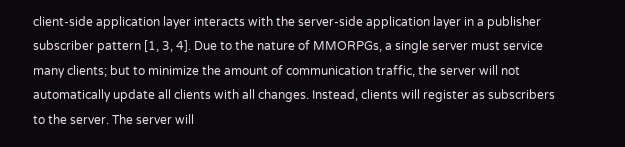client-side application layer interacts with the server-side application layer in a publisher subscriber pattern [1, 3, 4]. Due to the nature of MMORPGs, a single server must service many clients; but to minimize the amount of communication traffic, the server will not automatically update all clients with all changes. Instead, clients will register as subscribers to the server. The server will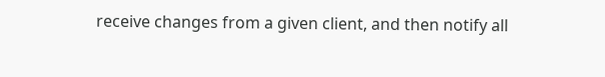receive changes from a given client, and then notify all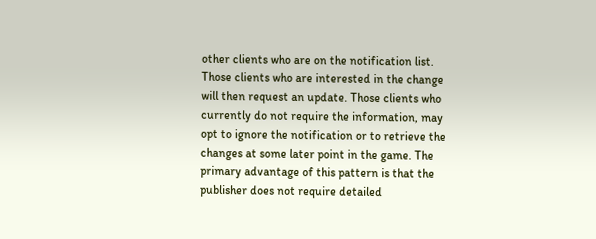other clients who are on the notification list. Those clients who are interested in the change will then request an update. Those clients who currently do not require the information, may opt to ignore the notification or to retrieve the changes at some later point in the game. The primary advantage of this pattern is that the publisher does not require detailed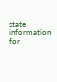state information for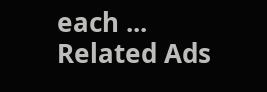each ...
Related Ads